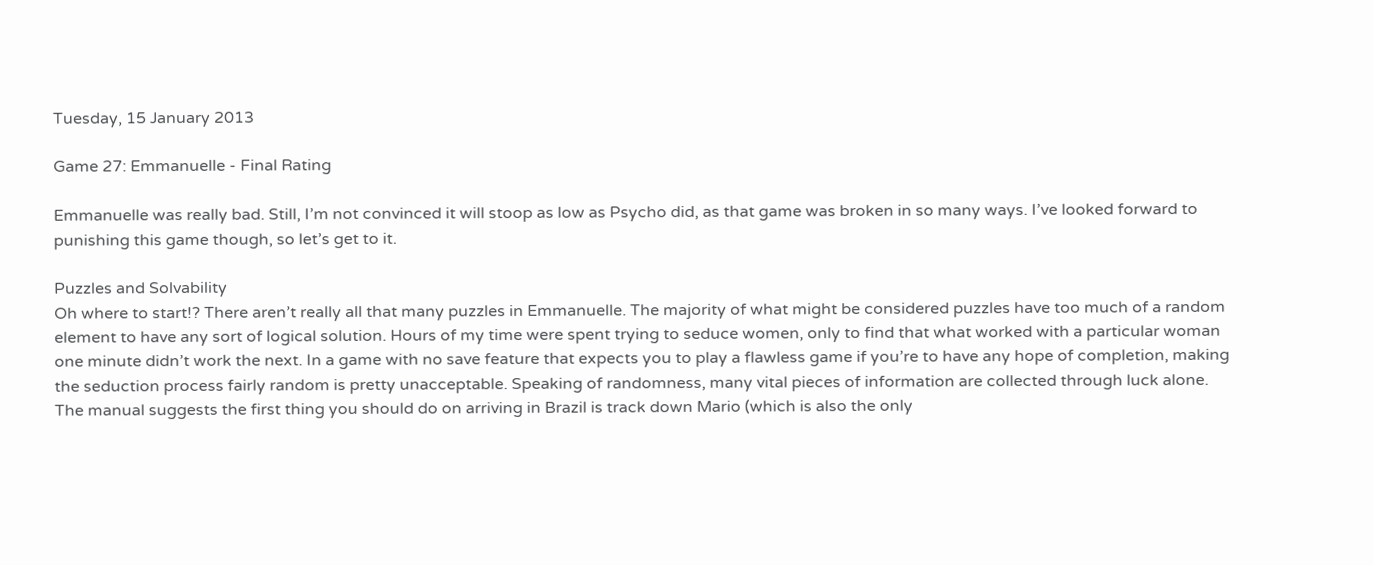Tuesday, 15 January 2013

Game 27: Emmanuelle - Final Rating

Emmanuelle was really bad. Still, I’m not convinced it will stoop as low as Psycho did, as that game was broken in so many ways. I’ve looked forward to punishing this game though, so let’s get to it.

Puzzles and Solvability
Oh where to start!? There aren’t really all that many puzzles in Emmanuelle. The majority of what might be considered puzzles have too much of a random element to have any sort of logical solution. Hours of my time were spent trying to seduce women, only to find that what worked with a particular woman one minute didn’t work the next. In a game with no save feature that expects you to play a flawless game if you’re to have any hope of completion, making the seduction process fairly random is pretty unacceptable. Speaking of randomness, many vital pieces of information are collected through luck alone. The manual suggests the first thing you should do on arriving in Brazil is track down Mario (which is also the only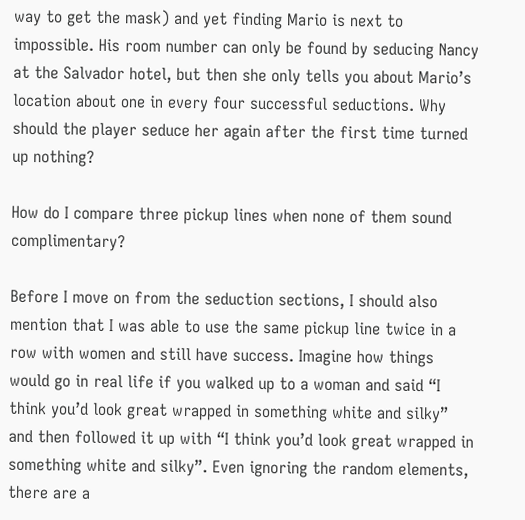way to get the mask) and yet finding Mario is next to impossible. His room number can only be found by seducing Nancy at the Salvador hotel, but then she only tells you about Mario’s location about one in every four successful seductions. Why should the player seduce her again after the first time turned up nothing?

How do I compare three pickup lines when none of them sound complimentary?

Before I move on from the seduction sections, I should also mention that I was able to use the same pickup line twice in a row with women and still have success. Imagine how things would go in real life if you walked up to a woman and said “I think you’d look great wrapped in something white and silky” and then followed it up with “I think you’d look great wrapped in something white and silky”. Even ignoring the random elements, there are a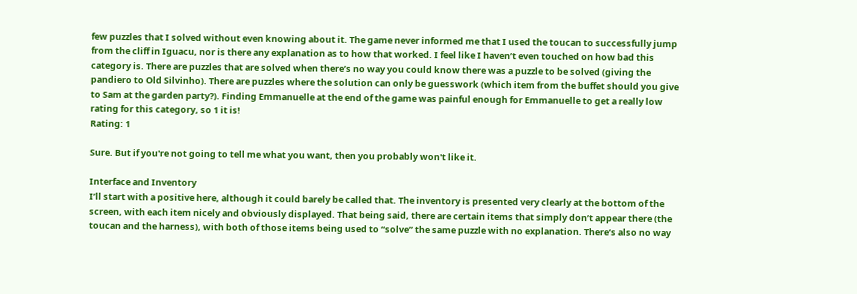few puzzles that I solved without even knowing about it. The game never informed me that I used the toucan to successfully jump from the cliff in Iguacu, nor is there any explanation as to how that worked. I feel like I haven’t even touched on how bad this category is. There are puzzles that are solved when there’s no way you could know there was a puzzle to be solved (giving the pandiero to Old Silvinho). There are puzzles where the solution can only be guesswork (which item from the buffet should you give to Sam at the garden party?). Finding Emmanuelle at the end of the game was painful enough for Emmanuelle to get a really low rating for this category, so 1 it is!
Rating: 1

Sure. But if you're not going to tell me what you want, then you probably won't like it.

Interface and Inventory
I’ll start with a positive here, although it could barely be called that. The inventory is presented very clearly at the bottom of the screen, with each item nicely and obviously displayed. That being said, there are certain items that simply don’t appear there (the toucan and the harness), with both of those items being used to “solve” the same puzzle with no explanation. There’s also no way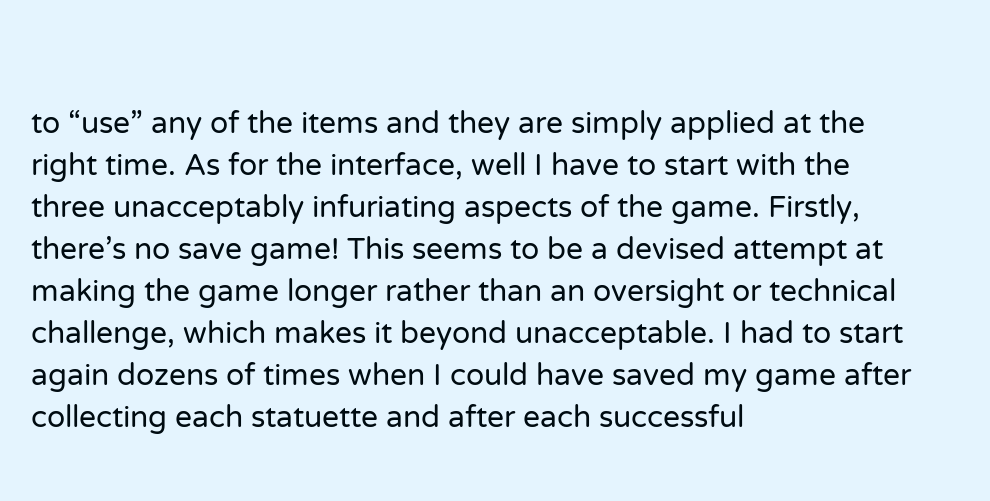to “use” any of the items and they are simply applied at the right time. As for the interface, well I have to start with the three unacceptably infuriating aspects of the game. Firstly, there’s no save game! This seems to be a devised attempt at making the game longer rather than an oversight or technical challenge, which makes it beyond unacceptable. I had to start again dozens of times when I could have saved my game after collecting each statuette and after each successful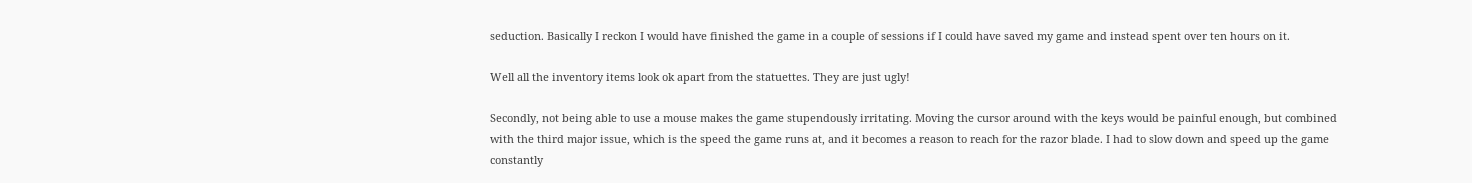seduction. Basically I reckon I would have finished the game in a couple of sessions if I could have saved my game and instead spent over ten hours on it.

Well all the inventory items look ok apart from the statuettes. They are just ugly!

Secondly, not being able to use a mouse makes the game stupendously irritating. Moving the cursor around with the keys would be painful enough, but combined with the third major issue, which is the speed the game runs at, and it becomes a reason to reach for the razor blade. I had to slow down and speed up the game constantly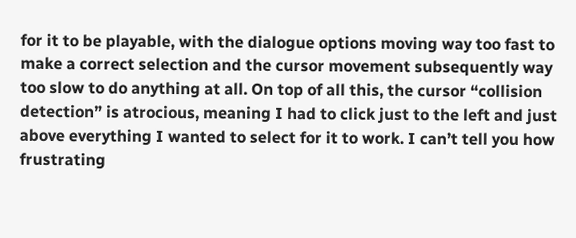for it to be playable, with the dialogue options moving way too fast to make a correct selection and the cursor movement subsequently way too slow to do anything at all. On top of all this, the cursor “collision detection” is atrocious, meaning I had to click just to the left and just above everything I wanted to select for it to work. I can’t tell you how frustrating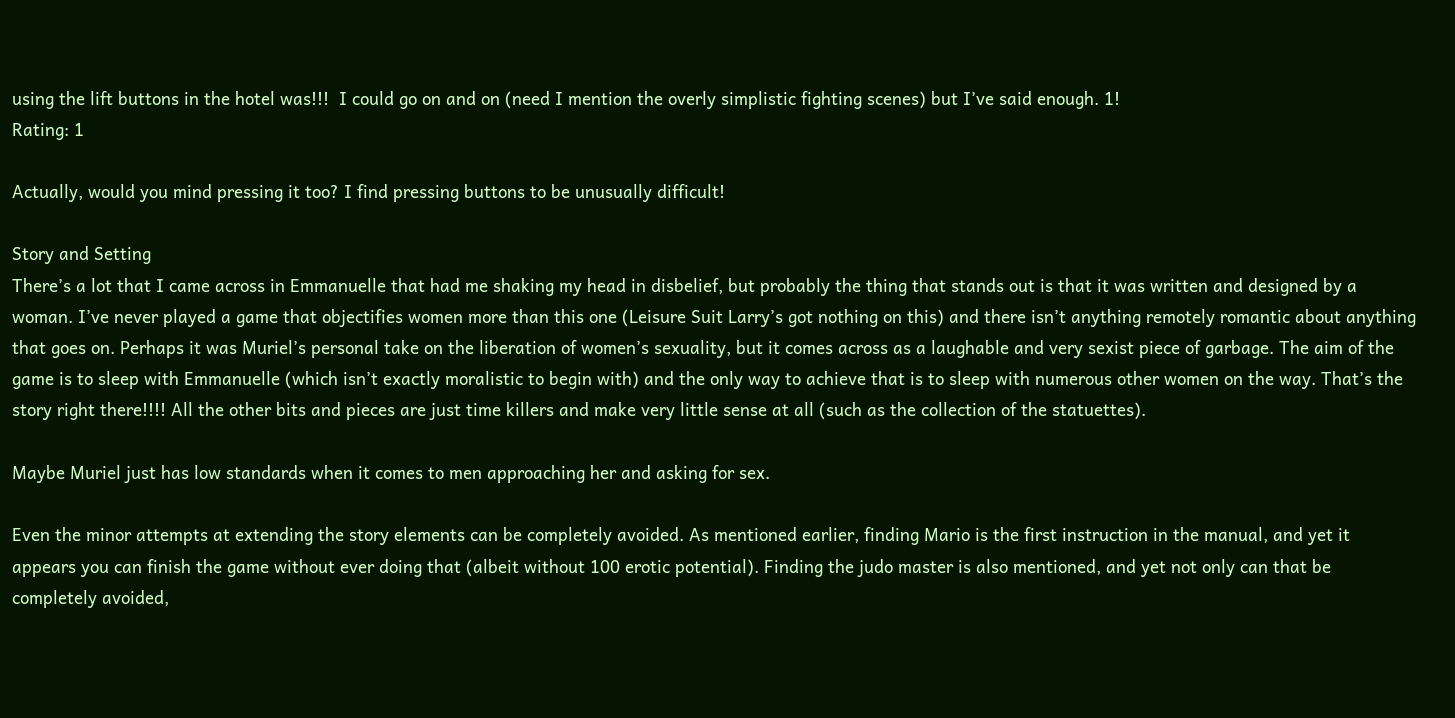using the lift buttons in the hotel was!!!  I could go on and on (need I mention the overly simplistic fighting scenes) but I’ve said enough. 1!
Rating: 1

Actually, would you mind pressing it too? I find pressing buttons to be unusually difficult!

Story and Setting
There’s a lot that I came across in Emmanuelle that had me shaking my head in disbelief, but probably the thing that stands out is that it was written and designed by a woman. I’ve never played a game that objectifies women more than this one (Leisure Suit Larry’s got nothing on this) and there isn’t anything remotely romantic about anything that goes on. Perhaps it was Muriel’s personal take on the liberation of women’s sexuality, but it comes across as a laughable and very sexist piece of garbage. The aim of the game is to sleep with Emmanuelle (which isn’t exactly moralistic to begin with) and the only way to achieve that is to sleep with numerous other women on the way. That’s the story right there!!!! All the other bits and pieces are just time killers and make very little sense at all (such as the collection of the statuettes).

Maybe Muriel just has low standards when it comes to men approaching her and asking for sex.

Even the minor attempts at extending the story elements can be completely avoided. As mentioned earlier, finding Mario is the first instruction in the manual, and yet it appears you can finish the game without ever doing that (albeit without 100 erotic potential). Finding the judo master is also mentioned, and yet not only can that be completely avoided,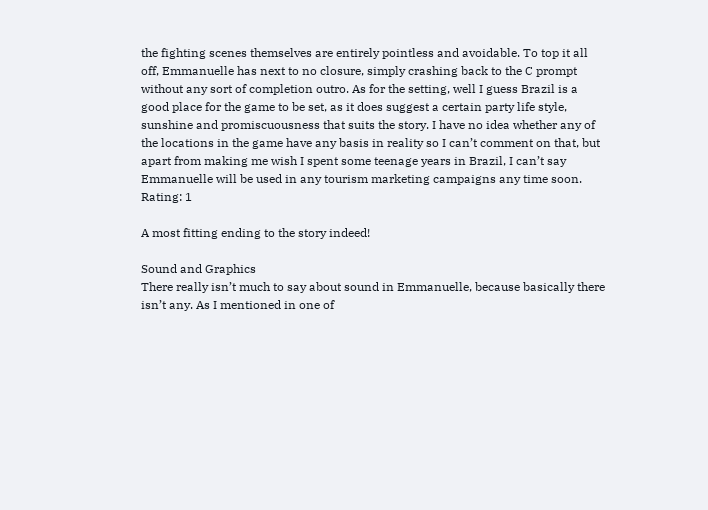the fighting scenes themselves are entirely pointless and avoidable. To top it all off, Emmanuelle has next to no closure, simply crashing back to the C prompt without any sort of completion outro. As for the setting, well I guess Brazil is a good place for the game to be set, as it does suggest a certain party life style, sunshine and promiscuousness that suits the story. I have no idea whether any of the locations in the game have any basis in reality so I can’t comment on that, but apart from making me wish I spent some teenage years in Brazil, I can’t say Emmanuelle will be used in any tourism marketing campaigns any time soon.
Rating: 1

A most fitting ending to the story indeed!

Sound and Graphics
There really isn’t much to say about sound in Emmanuelle, because basically there isn’t any. As I mentioned in one of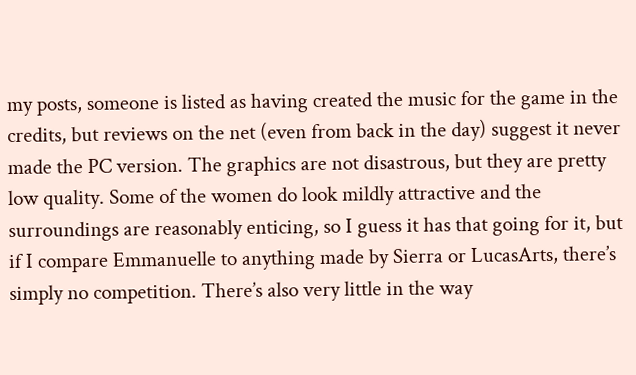my posts, someone is listed as having created the music for the game in the credits, but reviews on the net (even from back in the day) suggest it never made the PC version. The graphics are not disastrous, but they are pretty low quality. Some of the women do look mildly attractive and the surroundings are reasonably enticing, so I guess it has that going for it, but if I compare Emmanuelle to anything made by Sierra or LucasArts, there’s simply no competition. There’s also very little in the way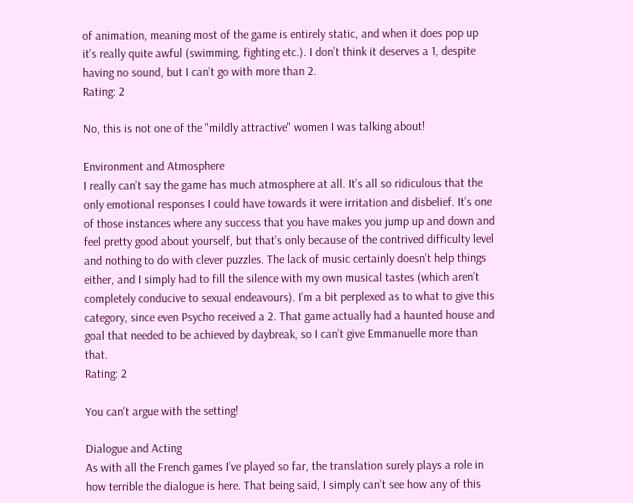of animation, meaning most of the game is entirely static, and when it does pop up it’s really quite awful (swimming, fighting etc.). I don’t think it deserves a 1, despite having no sound, but I can’t go with more than 2.
Rating: 2

No, this is not one of the "mildly attractive" women I was talking about!

Environment and Atmosphere
I really can’t say the game has much atmosphere at all. It’s all so ridiculous that the only emotional responses I could have towards it were irritation and disbelief. It’s one of those instances where any success that you have makes you jump up and down and feel pretty good about yourself, but that’s only because of the contrived difficulty level and nothing to do with clever puzzles. The lack of music certainly doesn’t help things either, and I simply had to fill the silence with my own musical tastes (which aren’t completely conducive to sexual endeavours). I’m a bit perplexed as to what to give this category, since even Psycho received a 2. That game actually had a haunted house and goal that needed to be achieved by daybreak, so I can’t give Emmanuelle more than that.
Rating: 2

You can't argue with the setting!

Dialogue and Acting
As with all the French games I’ve played so far, the translation surely plays a role in how terrible the dialogue is here. That being said, I simply can’t see how any of this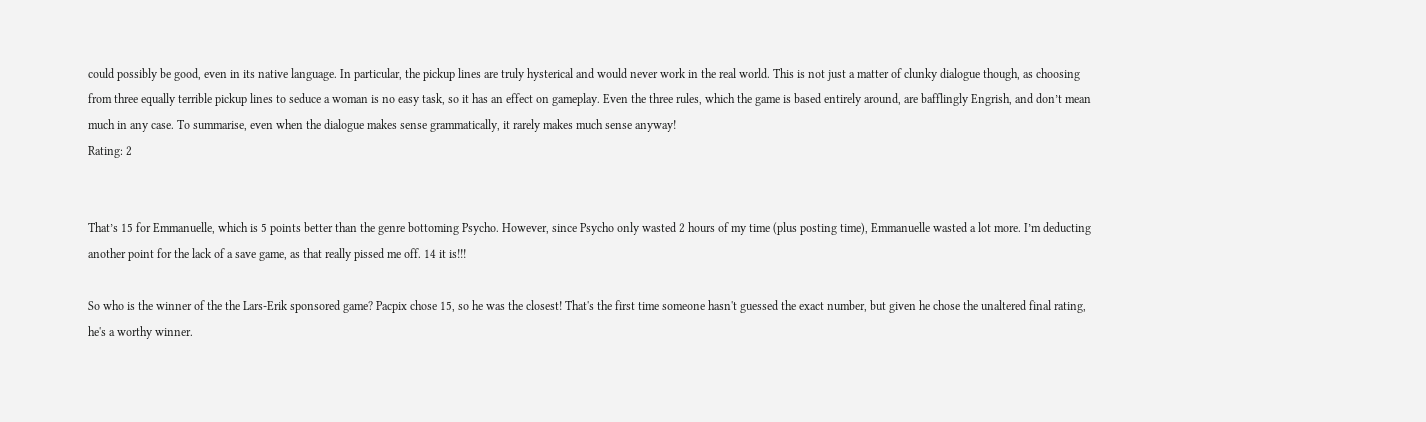could possibly be good, even in its native language. In particular, the pickup lines are truly hysterical and would never work in the real world. This is not just a matter of clunky dialogue though, as choosing from three equally terrible pickup lines to seduce a woman is no easy task, so it has an effect on gameplay. Even the three rules, which the game is based entirely around, are bafflingly Engrish, and don’t mean much in any case. To summarise, even when the dialogue makes sense grammatically, it rarely makes much sense anyway!
Rating: 2


That’s 15 for Emmanuelle, which is 5 points better than the genre bottoming Psycho. However, since Psycho only wasted 2 hours of my time (plus posting time), Emmanuelle wasted a lot more. I’m deducting another point for the lack of a save game, as that really pissed me off. 14 it is!!!

So who is the winner of the the Lars-Erik sponsored game? Pacpix chose 15, so he was the closest! That's the first time someone hasn't guessed the exact number, but given he chose the unaltered final rating, he's a worthy winner.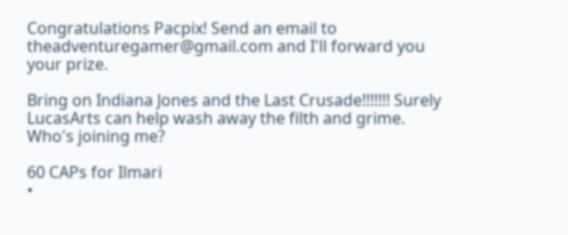Congratulations Pacpix! Send an email to theadventuregamer@gmail.com and I'll forward you your prize.

Bring on Indiana Jones and the Last Crusade!!!!!!! Surely LucasArts can help wash away the filth and grime. Who's joining me?

60 CAPs for Ilmari
•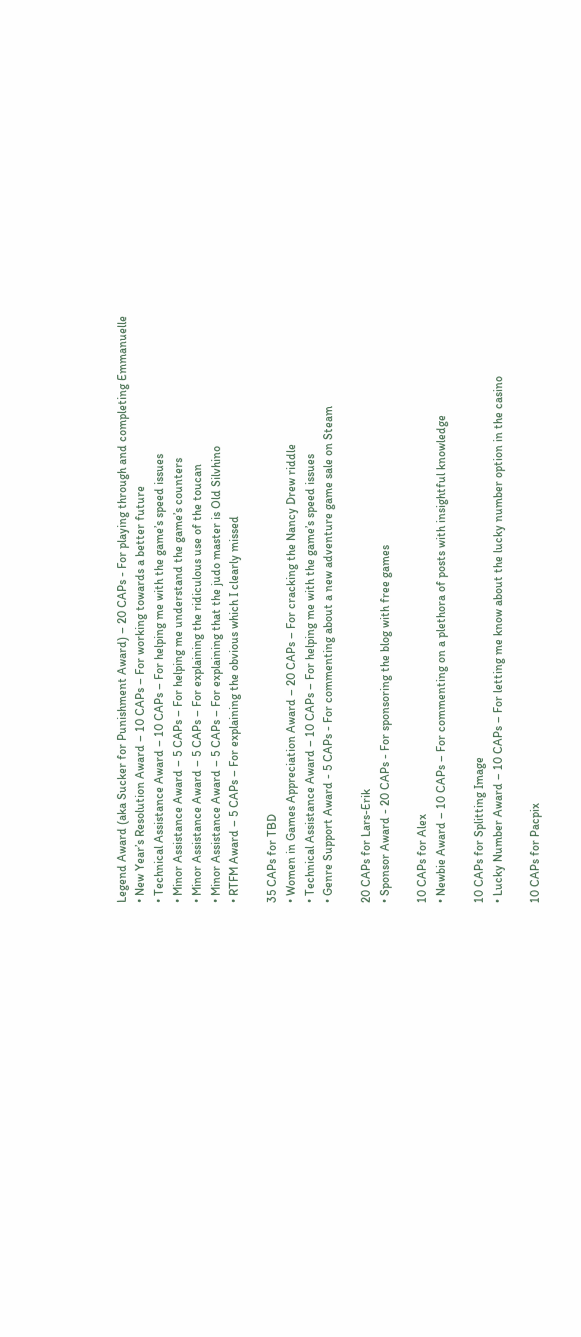Legend Award (aka Sucker for Punishment Award) – 20 CAPs - For playing through and completing Emmanuelle
• New Year’s Resolution Award – 10 CAPs – For working towards a better future
• Technical Assistance Award – 10 CAPs – For helping me with the game’s speed issues
• Minor Assistance Award – 5 CAPs – For helping me understand the game’s counters
• Minor Assistance Award – 5 CAPs – For explaining the ridiculous use of the toucan
• Minor Assistance Award – 5 CAPs – For explaining that the judo master is Old Silvhino
• RTFM Award – 5 CAPs – For explaining the obvious which I clearly missed

35 CAPs for TBD
• Women in Games Appreciation Award – 20 CAPs – For cracking the Nancy Drew riddle
• Technical Assistance Award – 10 CAPs – For helping me with the game’s speed issues
• Genre Support Award - 5 CAPs - For commenting about a new adventure game sale on Steam

20 CAPs for Lars-Erik
• Sponsor Award - 20 CAPs - For sponsoring the blog with free games

10 CAPs for Alex
• Newbie Award – 10 CAPs – For commenting on a plethora of posts with insightful knowledge

10 CAPs for Splitting Image
• Lucky Number Award – 10 CAPs – For letting me know about the lucky number option in the casino

10 CAPs for Pacpix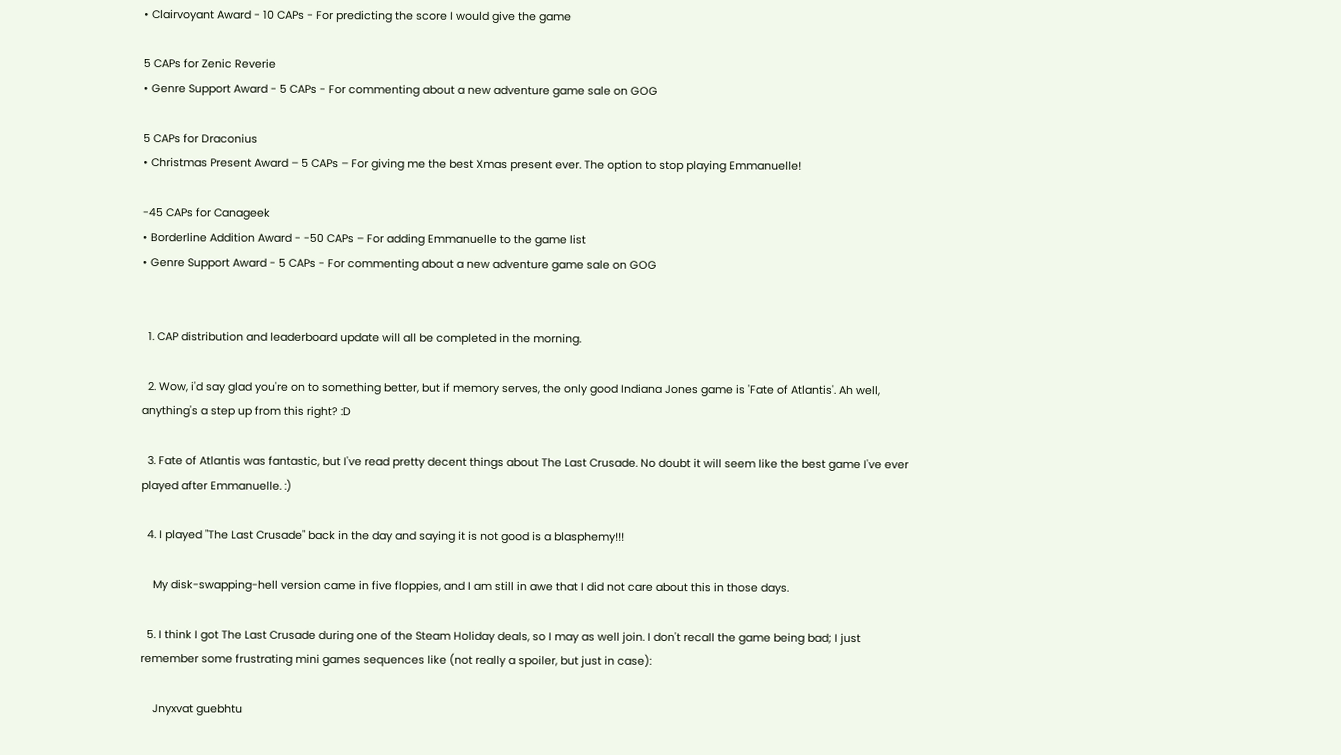• Clairvoyant Award - 10 CAPs - For predicting the score I would give the game

5 CAPs for Zenic Reverie
• Genre Support Award - 5 CAPs - For commenting about a new adventure game sale on GOG

5 CAPs for Draconius
• Christmas Present Award – 5 CAPs – For giving me the best Xmas present ever. The option to stop playing Emmanuelle!

-45 CAPs for Canageek
• Borderline Addition Award - -50 CAPs – For adding Emmanuelle to the game list
• Genre Support Award - 5 CAPs - For commenting about a new adventure game sale on GOG


  1. CAP distribution and leaderboard update will all be completed in the morning.

  2. Wow, i'd say glad you're on to something better, but if memory serves, the only good Indiana Jones game is 'Fate of Atlantis'. Ah well, anything's a step up from this right? :D

  3. Fate of Atlantis was fantastic, but I've read pretty decent things about The Last Crusade. No doubt it will seem like the best game I've ever played after Emmanuelle. :)

  4. I played "The Last Crusade" back in the day and saying it is not good is a blasphemy!!!

    My disk-swapping-hell version came in five floppies, and I am still in awe that I did not care about this in those days.

  5. I think I got The Last Crusade during one of the Steam Holiday deals, so I may as well join. I don't recall the game being bad; I just remember some frustrating mini games sequences like (not really a spoiler, but just in case):

    Jnyxvat guebhtu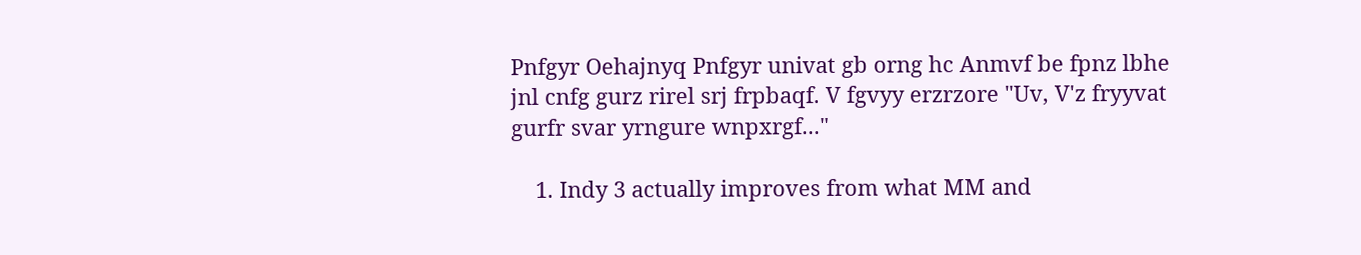Pnfgyr Oehajnyq Pnfgyr univat gb orng hc Anmvf be fpnz lbhe jnl cnfg gurz rirel srj frpbaqf. V fgvyy erzrzore "Uv, V'z fryyvat gurfr svar yrngure wnpxrgf..."

    1. Indy 3 actually improves from what MM and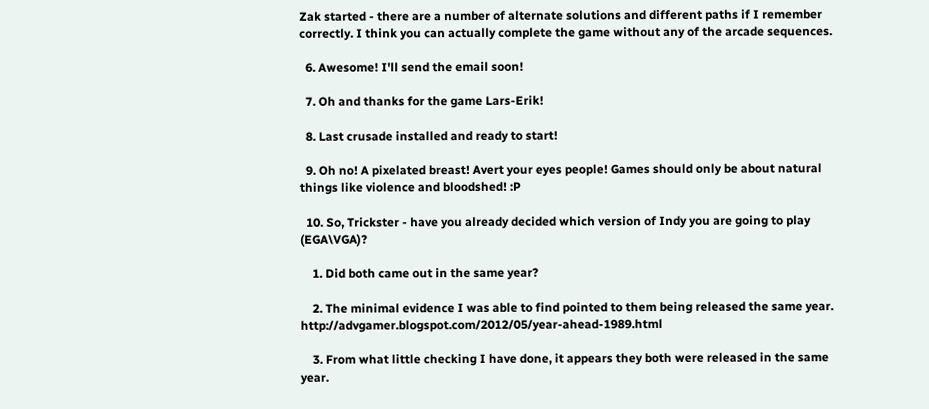Zak started - there are a number of alternate solutions and different paths if I remember correctly. I think you can actually complete the game without any of the arcade sequences.

  6. Awesome! I'll send the email soon!

  7. Oh and thanks for the game Lars-Erik!

  8. Last crusade installed and ready to start!

  9. Oh no! A pixelated breast! Avert your eyes people! Games should only be about natural things like violence and bloodshed! :P

  10. So, Trickster - have you already decided which version of Indy you are going to play (EGA\VGA)?

    1. Did both came out in the same year?

    2. The minimal evidence I was able to find pointed to them being released the same year. http://advgamer.blogspot.com/2012/05/year-ahead-1989.html

    3. From what little checking I have done, it appears they both were released in the same year.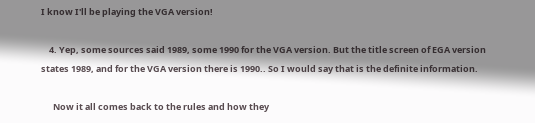I know I'll be playing the VGA version!

    4. Yep, some sources said 1989, some 1990 for the VGA version. But the title screen of EGA version states 1989, and for the VGA version there is 1990.. So I would say that is the definite information.

      Now it all comes back to the rules and how they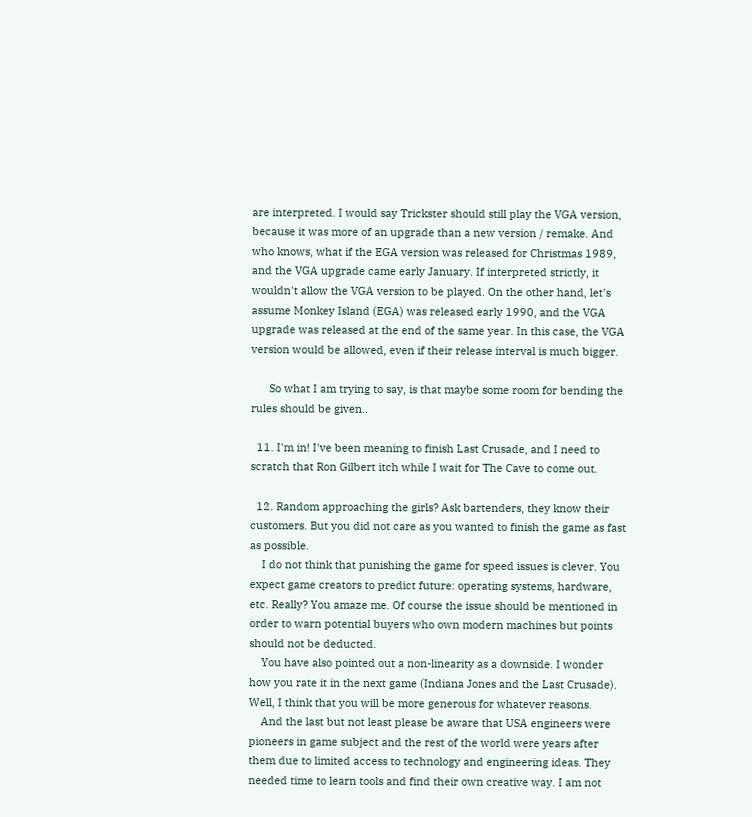are interpreted. I would say Trickster should still play the VGA version, because it was more of an upgrade than a new version / remake. And who knows, what if the EGA version was released for Christmas 1989, and the VGA upgrade came early January. If interpreted strictly, it wouldn't allow the VGA version to be played. On the other hand, let's assume Monkey Island (EGA) was released early 1990, and the VGA upgrade was released at the end of the same year. In this case, the VGA version would be allowed, even if their release interval is much bigger.

      So what I am trying to say, is that maybe some room for bending the rules should be given..

  11. I'm in! I've been meaning to finish Last Crusade, and I need to scratch that Ron Gilbert itch while I wait for The Cave to come out.

  12. Random approaching the girls? Ask bartenders, they know their customers. But you did not care as you wanted to finish the game as fast as possible.
    I do not think that punishing the game for speed issues is clever. You expect game creators to predict future: operating systems, hardware, etc. Really? You amaze me. Of course the issue should be mentioned in order to warn potential buyers who own modern machines but points should not be deducted.
    You have also pointed out a non-linearity as a downside. I wonder how you rate it in the next game (Indiana Jones and the Last Crusade). Well, I think that you will be more generous for whatever reasons.
    And the last but not least please be aware that USA engineers were pioneers in game subject and the rest of the world were years after them due to limited access to technology and engineering ideas. They needed time to learn tools and find their own creative way. I am not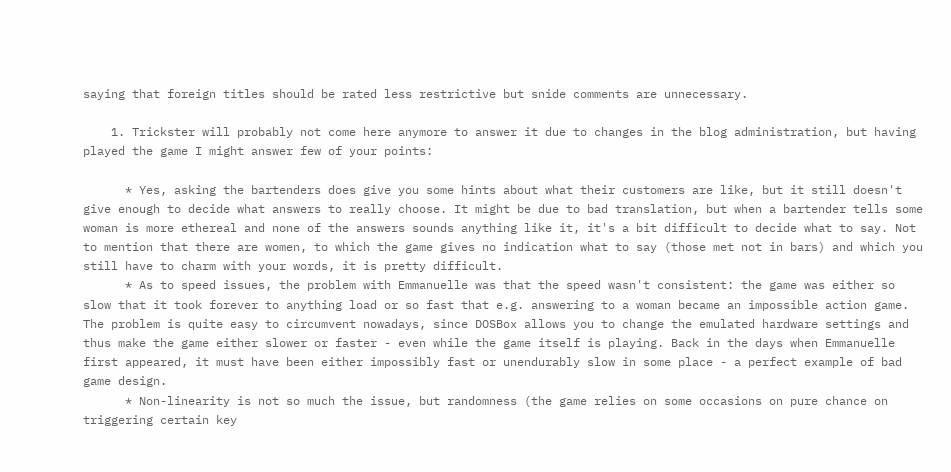saying that foreign titles should be rated less restrictive but snide comments are unnecessary.

    1. Trickster will probably not come here anymore to answer it due to changes in the blog administration, but having played the game I might answer few of your points:

      * Yes, asking the bartenders does give you some hints about what their customers are like, but it still doesn't give enough to decide what answers to really choose. It might be due to bad translation, but when a bartender tells some woman is more ethereal and none of the answers sounds anything like it, it's a bit difficult to decide what to say. Not to mention that there are women, to which the game gives no indication what to say (those met not in bars) and which you still have to charm with your words, it is pretty difficult.
      * As to speed issues, the problem with Emmanuelle was that the speed wasn't consistent: the game was either so slow that it took forever to anything load or so fast that e.g. answering to a woman became an impossible action game. The problem is quite easy to circumvent nowadays, since DOSBox allows you to change the emulated hardware settings and thus make the game either slower or faster - even while the game itself is playing. Back in the days when Emmanuelle first appeared, it must have been either impossibly fast or unendurably slow in some place - a perfect example of bad game design.
      * Non-linearity is not so much the issue, but randomness (the game relies on some occasions on pure chance on triggering certain key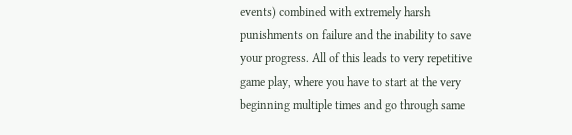events) combined with extremely harsh punishments on failure and the inability to save your progress. All of this leads to very repetitive game play, where you have to start at the very beginning multiple times and go through same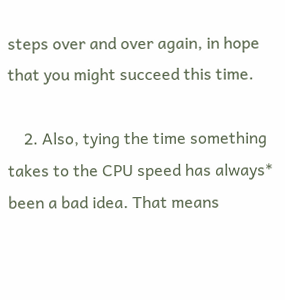steps over and over again, in hope that you might succeed this time.

    2. Also, tying the time something takes to the CPU speed has always* been a bad idea. That means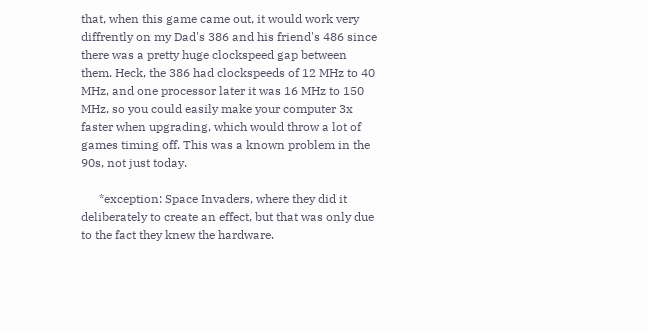that, when this game came out, it would work very diffrently on my Dad's 386 and his friend's 486 since there was a pretty huge clockspeed gap between them. Heck, the 386 had clockspeeds of 12 MHz to 40 MHz, and one processor later it was 16 MHz to 150 MHz, so you could easily make your computer 3x faster when upgrading, which would throw a lot of games timing off. This was a known problem in the 90s, not just today.

      *exception: Space Invaders, where they did it deliberately to create an effect, but that was only due to the fact they knew the hardware.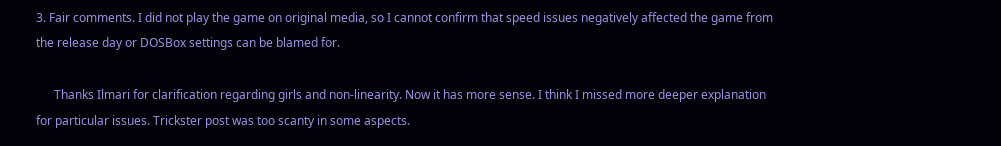3. Fair comments. I did not play the game on original media, so I cannot confirm that speed issues negatively affected the game from the release day or DOSBox settings can be blamed for.

      Thanks Ilmari for clarification regarding girls and non-linearity. Now it has more sense. I think I missed more deeper explanation for particular issues. Trickster post was too scanty in some aspects.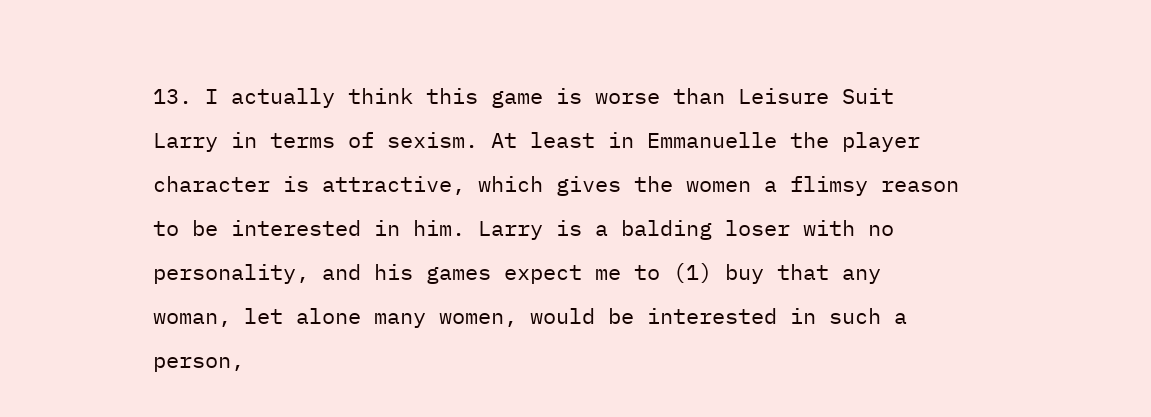13. I actually think this game is worse than Leisure Suit Larry in terms of sexism. At least in Emmanuelle the player character is attractive, which gives the women a flimsy reason to be interested in him. Larry is a balding loser with no personality, and his games expect me to (1) buy that any woman, let alone many women, would be interested in such a person,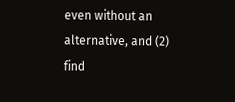even without an alternative, and (2) find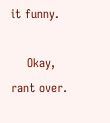it funny.

    Okay, rant over.